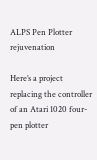ALPS Pen Plotter rejuvenation

Here’s a project replacing the controller of an Atari 1020 four-pen plotter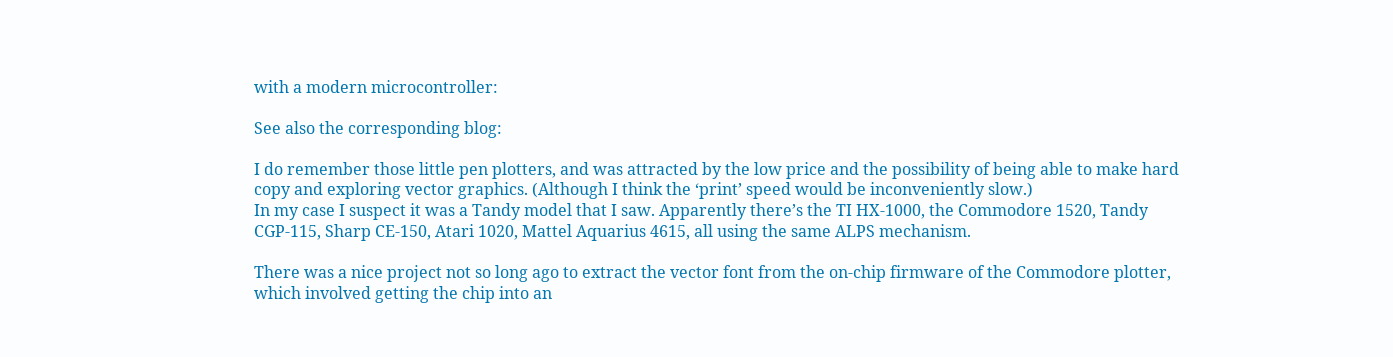with a modern microcontroller:

See also the corresponding blog:

I do remember those little pen plotters, and was attracted by the low price and the possibility of being able to make hard copy and exploring vector graphics. (Although I think the ‘print’ speed would be inconveniently slow.)
In my case I suspect it was a Tandy model that I saw. Apparently there’s the TI HX-1000, the Commodore 1520, Tandy CGP-115, Sharp CE-150, Atari 1020, Mattel Aquarius 4615, all using the same ALPS mechanism.

There was a nice project not so long ago to extract the vector font from the on-chip firmware of the Commodore plotter, which involved getting the chip into an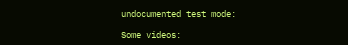undocumented test mode:

Some videos: